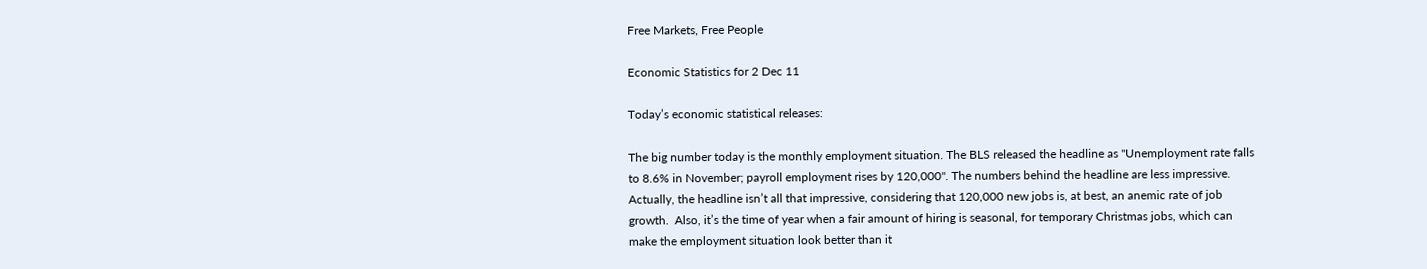Free Markets, Free People

Economic Statistics for 2 Dec 11

Today’s economic statistical releases:

The big number today is the monthly employment situation. The BLS released the headline as "Unemployment rate falls to 8.6% in November; payroll employment rises by 120,000". The numbers behind the headline are less impressive. Actually, the headline isn’t all that impressive, considering that 120,000 new jobs is, at best, an anemic rate of job growth.  Also, it’s the time of year when a fair amount of hiring is seasonal, for temporary Christmas jobs, which can make the employment situation look better than it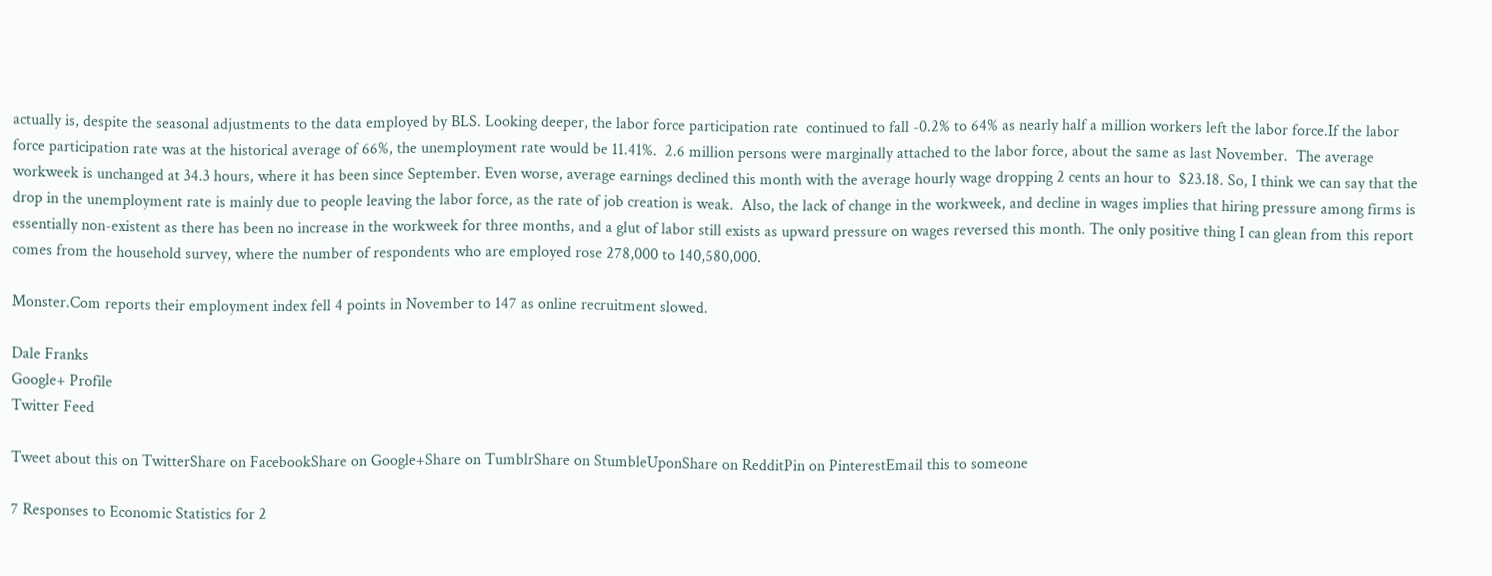actually is, despite the seasonal adjustments to the data employed by BLS. Looking deeper, the labor force participation rate  continued to fall -0.2% to 64% as nearly half a million workers left the labor force.If the labor force participation rate was at the historical average of 66%, the unemployment rate would be 11.41%.  2.6 million persons were marginally attached to the labor force, about the same as last November.  The average workweek is unchanged at 34.3 hours, where it has been since September. Even worse, average earnings declined this month with the average hourly wage dropping 2 cents an hour to  $23.18. So, I think we can say that the drop in the unemployment rate is mainly due to people leaving the labor force, as the rate of job creation is weak.  Also, the lack of change in the workweek, and decline in wages implies that hiring pressure among firms is essentially non-existent as there has been no increase in the workweek for three months, and a glut of labor still exists as upward pressure on wages reversed this month. The only positive thing I can glean from this report comes from the household survey, where the number of respondents who are employed rose 278,000 to 140,580,000.

Monster.Com reports their employment index fell 4 points in November to 147 as online recruitment slowed.

Dale Franks
Google+ Profile
Twitter Feed

Tweet about this on TwitterShare on FacebookShare on Google+Share on TumblrShare on StumbleUponShare on RedditPin on PinterestEmail this to someone

7 Responses to Economic Statistics for 2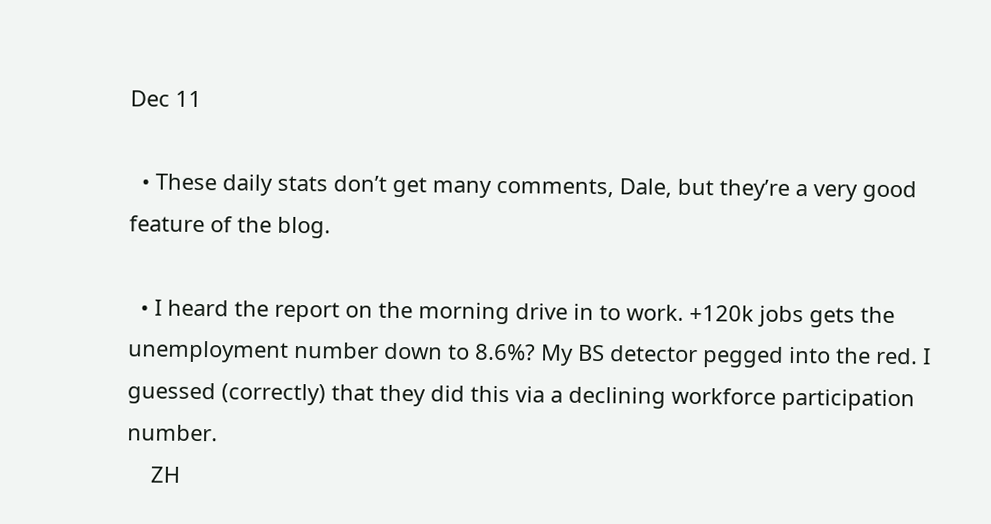Dec 11

  • These daily stats don’t get many comments, Dale, but they’re a very good feature of the blog.

  • I heard the report on the morning drive in to work. +120k jobs gets the unemployment number down to 8.6%? My BS detector pegged into the red. I guessed (correctly) that they did this via a declining workforce participation number.
    ZH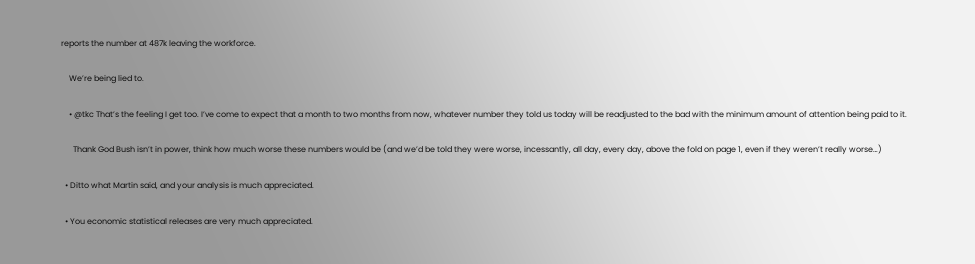reports the number at 487k leaving the workforce.

    We’re being lied to.

    • @tkc That’s the feeling I get too. I’ve come to expect that a month to two months from now, whatever number they told us today will be readjusted to the bad with the minimum amount of attention being paid to it.

      Thank God Bush isn’t in power, think how much worse these numbers would be (and we’d be told they were worse, incessantly, all day, every day, above the fold on page 1, even if they weren’t really worse…)

  • Ditto what Martin said, and your analysis is much appreciated.

  • You economic statistical releases are very much appreciated.